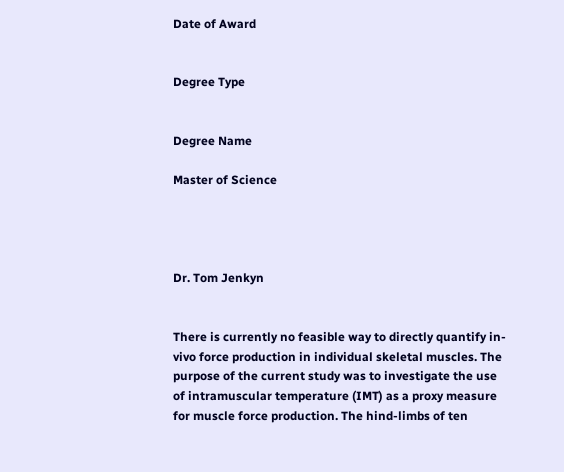Date of Award


Degree Type


Degree Name

Master of Science




Dr. Tom Jenkyn


There is currently no feasible way to directly quantify in-vivo force production in individual skeletal muscles. The purpose of the current study was to investigate the use of intramuscular temperature (IMT) as a proxy measure for muscle force production. The hind-limbs of ten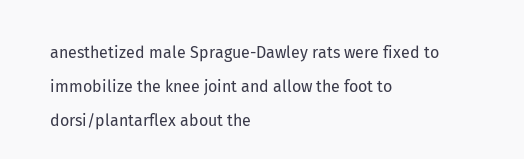anesthetized male Sprague-Dawley rats were fixed to immobilize the knee joint and allow the foot to dorsi/plantarflex about the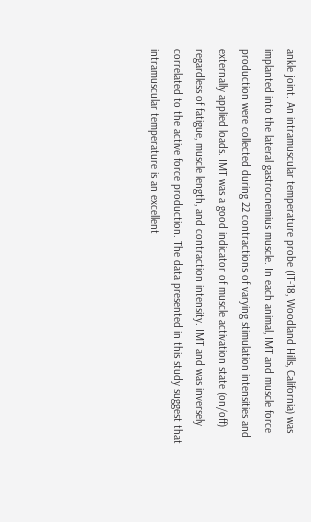ankle joint. An intramuscular temperature probe (IT-18, Woodland Hills, California) was implanted into the lateral gastrocnemius muscle. In each animal, IMT and muscle force production were collected during 22 contractions of varying stimulation intensities and externally applied loads. IMT was a good indicator of muscle activation state (on/off) regardless of fatigue, muscle length, and contraction intensity. IMT and was inversely correlated to the active force production. The data presented in this study suggest that intramuscular temperature is an excellent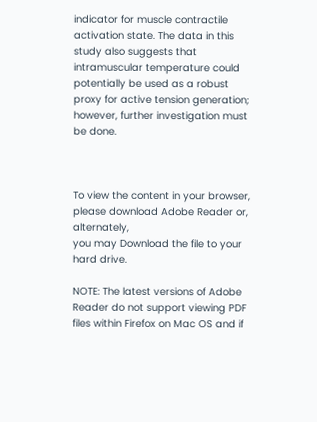indicator for muscle contractile activation state. The data in this study also suggests that intramuscular temperature could potentially be used as a robust proxy for active tension generation; however, further investigation must be done.



To view the content in your browser, please download Adobe Reader or, alternately,
you may Download the file to your hard drive.

NOTE: The latest versions of Adobe Reader do not support viewing PDF files within Firefox on Mac OS and if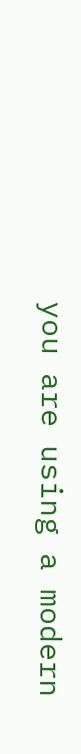you are using a modern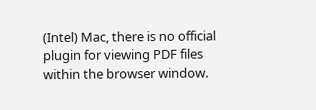(Intel) Mac, there is no official plugin for viewing PDF files within the browser window.